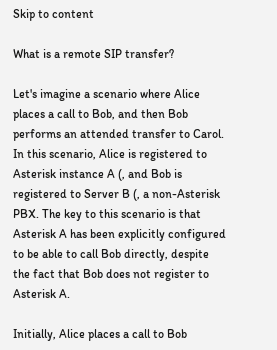Skip to content

What is a remote SIP transfer?

Let's imagine a scenario where Alice places a call to Bob, and then Bob performs an attended transfer to Carol. In this scenario, Alice is registered to Asterisk instance A (, and Bob is registered to Server B (, a non-Asterisk PBX. The key to this scenario is that Asterisk A has been explicitly configured to be able to call Bob directly, despite the fact that Bob does not register to Asterisk A.

Initially, Alice places a call to Bob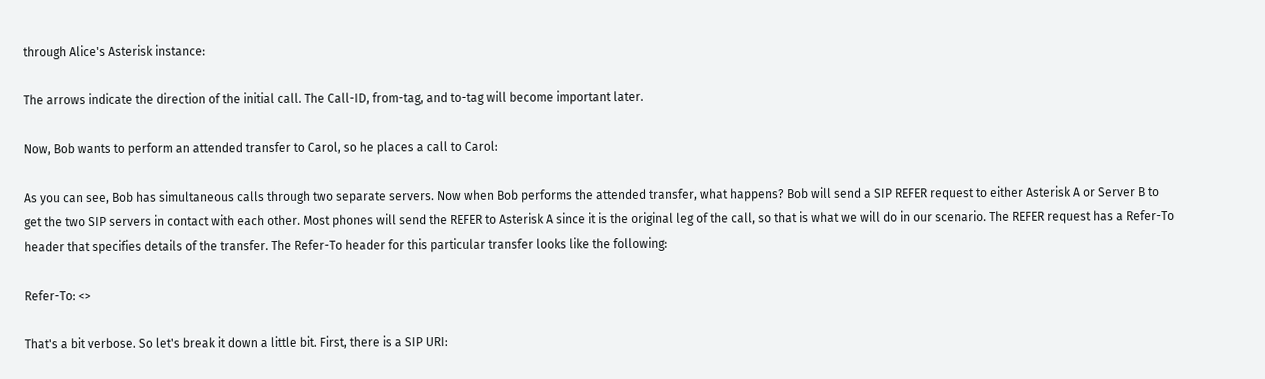through Alice's Asterisk instance:

The arrows indicate the direction of the initial call. The Call-ID, from-tag, and to-tag will become important later.

Now, Bob wants to perform an attended transfer to Carol, so he places a call to Carol:

As you can see, Bob has simultaneous calls through two separate servers. Now when Bob performs the attended transfer, what happens? Bob will send a SIP REFER request to either Asterisk A or Server B to get the two SIP servers in contact with each other. Most phones will send the REFER to Asterisk A since it is the original leg of the call, so that is what we will do in our scenario. The REFER request has a Refer-To header that specifies details of the transfer. The Refer-To header for this particular transfer looks like the following:

Refer-To: <>

That's a bit verbose. So let's break it down a little bit. First, there is a SIP URI: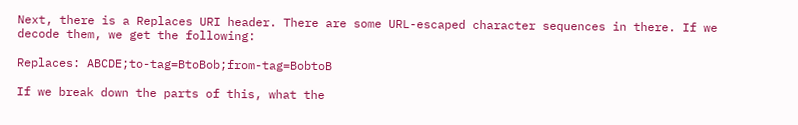Next, there is a Replaces URI header. There are some URL-escaped character sequences in there. If we decode them, we get the following:

Replaces: ABCDE;to-tag=BtoBob;from-tag=BobtoB

If we break down the parts of this, what the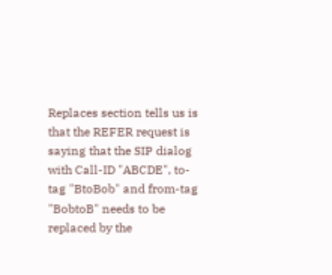Replaces section tells us is that the REFER request is saying that the SIP dialog with Call-ID "ABCDE", to-tag "BtoBob" and from-tag "BobtoB" needs to be replaced by the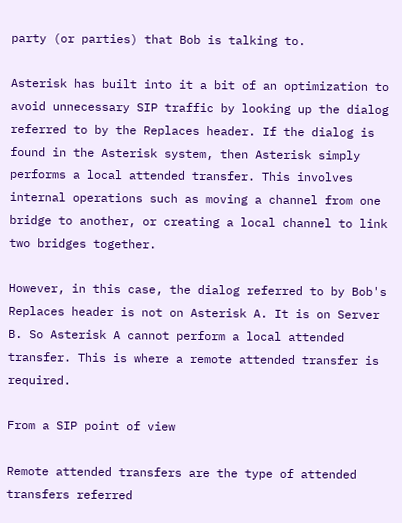party (or parties) that Bob is talking to.

Asterisk has built into it a bit of an optimization to avoid unnecessary SIP traffic by looking up the dialog referred to by the Replaces header. If the dialog is found in the Asterisk system, then Asterisk simply performs a local attended transfer. This involves internal operations such as moving a channel from one bridge to another, or creating a local channel to link two bridges together.

However, in this case, the dialog referred to by Bob's Replaces header is not on Asterisk A. It is on Server B. So Asterisk A cannot perform a local attended transfer. This is where a remote attended transfer is required.

From a SIP point of view

Remote attended transfers are the type of attended transfers referred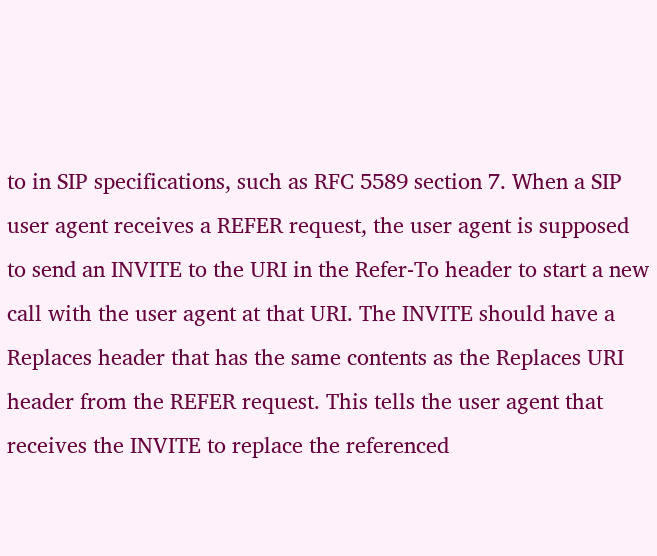to in SIP specifications, such as RFC 5589 section 7. When a SIP user agent receives a REFER request, the user agent is supposed to send an INVITE to the URI in the Refer-To header to start a new call with the user agent at that URI. The INVITE should have a Replaces header that has the same contents as the Replaces URI header from the REFER request. This tells the user agent that receives the INVITE to replace the referenced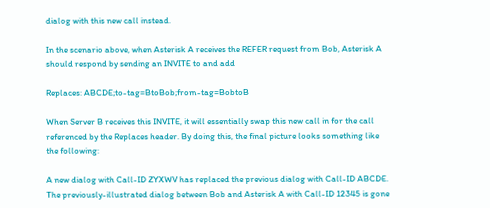dialog with this new call instead.

In the scenario above, when Asterisk A receives the REFER request from Bob, Asterisk A should respond by sending an INVITE to and add

Replaces: ABCDE;to-tag=BtoBob;from-tag=BobtoB

When Server B receives this INVITE, it will essentially swap this new call in for the call referenced by the Replaces header. By doing this, the final picture looks something like the following:

A new dialog with Call-ID ZYXWV has replaced the previous dialog with Call-ID ABCDE. The previously-illustrated dialog between Bob and Asterisk A with Call-ID 12345 is gone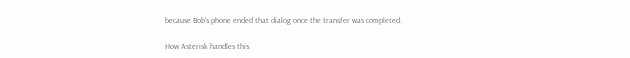because Bob's phone ended that dialog once the transfer was completed.

How Asterisk handles this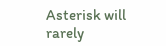Asterisk will rarely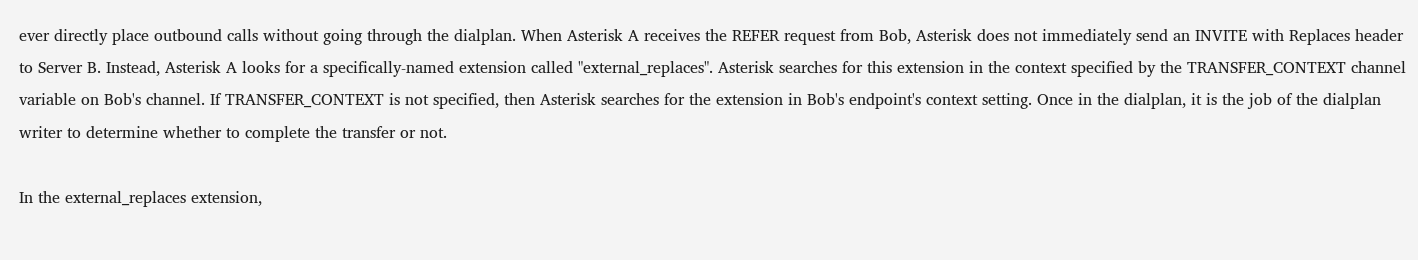ever directly place outbound calls without going through the dialplan. When Asterisk A receives the REFER request from Bob, Asterisk does not immediately send an INVITE with Replaces header to Server B. Instead, Asterisk A looks for a specifically-named extension called "external_replaces". Asterisk searches for this extension in the context specified by the TRANSFER_CONTEXT channel variable on Bob's channel. If TRANSFER_CONTEXT is not specified, then Asterisk searches for the extension in Bob's endpoint's context setting. Once in the dialplan, it is the job of the dialplan writer to determine whether to complete the transfer or not.

In the external_replaces extension,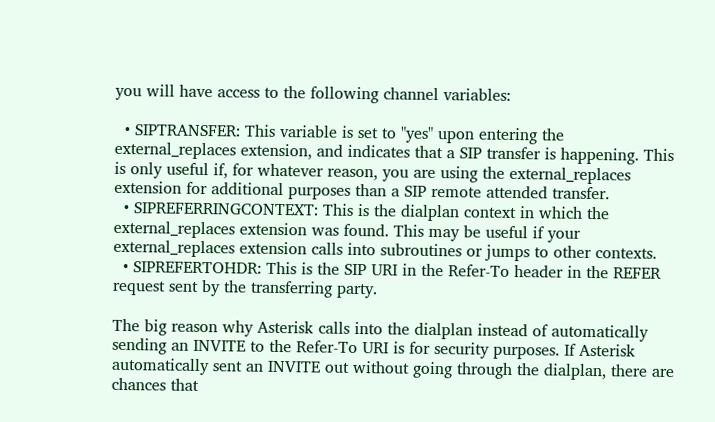you will have access to the following channel variables:

  • SIPTRANSFER: This variable is set to "yes" upon entering the external_replaces extension, and indicates that a SIP transfer is happening. This is only useful if, for whatever reason, you are using the external_replaces extension for additional purposes than a SIP remote attended transfer.
  • SIPREFERRINGCONTEXT: This is the dialplan context in which the external_replaces extension was found. This may be useful if your external_replaces extension calls into subroutines or jumps to other contexts.
  • SIPREFERTOHDR: This is the SIP URI in the Refer-To header in the REFER request sent by the transferring party.

The big reason why Asterisk calls into the dialplan instead of automatically sending an INVITE to the Refer-To URI is for security purposes. If Asterisk automatically sent an INVITE out without going through the dialplan, there are chances that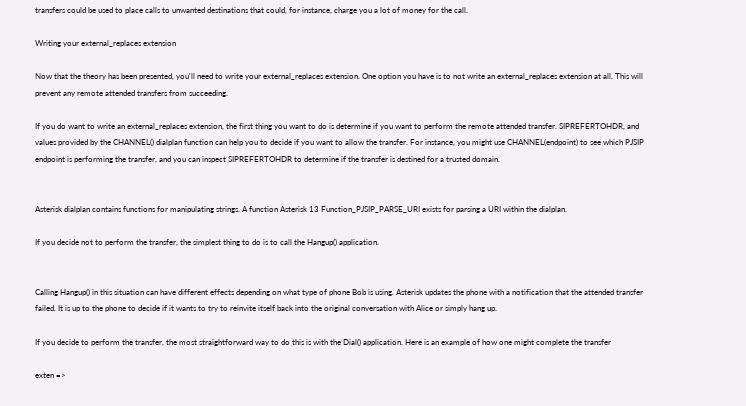transfers could be used to place calls to unwanted destinations that could, for instance, charge you a lot of money for the call.

Writing your external_replaces extension

Now that the theory has been presented, you'll need to write your external_replaces extension. One option you have is to not write an external_replaces extension at all. This will prevent any remote attended transfers from succeeding.

If you do want to write an external_replaces extension, the first thing you want to do is determine if you want to perform the remote attended transfer. SIPREFERTOHDR, and values provided by the CHANNEL() dialplan function can help you to decide if you want to allow the transfer. For instance, you might use CHANNEL(endpoint) to see which PJSIP endpoint is performing the transfer, and you can inspect SIPREFERTOHDR to determine if the transfer is destined for a trusted domain.


Asterisk dialplan contains functions for manipulating strings. A function Asterisk 13 Function_PJSIP_PARSE_URI exists for parsing a URI within the dialplan.

If you decide not to perform the transfer, the simplest thing to do is to call the Hangup() application.


Calling Hangup() in this situation can have different effects depending on what type of phone Bob is using. Asterisk updates the phone with a notification that the attended transfer failed. It is up to the phone to decide if it wants to try to reinvite itself back into the original conversation with Alice or simply hang up.

If you decide to perform the transfer, the most straightforward way to do this is with the Dial() application. Here is an example of how one might complete the transfer

exten =>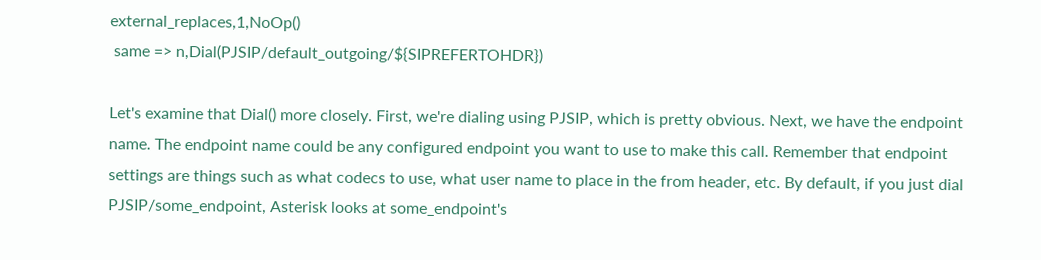external_replaces,1,NoOp()
 same => n,Dial(PJSIP/default_outgoing/${SIPREFERTOHDR})

Let's examine that Dial() more closely. First, we're dialing using PJSIP, which is pretty obvious. Next, we have the endpoint name. The endpoint name could be any configured endpoint you want to use to make this call. Remember that endpoint settings are things such as what codecs to use, what user name to place in the from header, etc. By default, if you just dial PJSIP/some_endpoint, Asterisk looks at some_endpoint's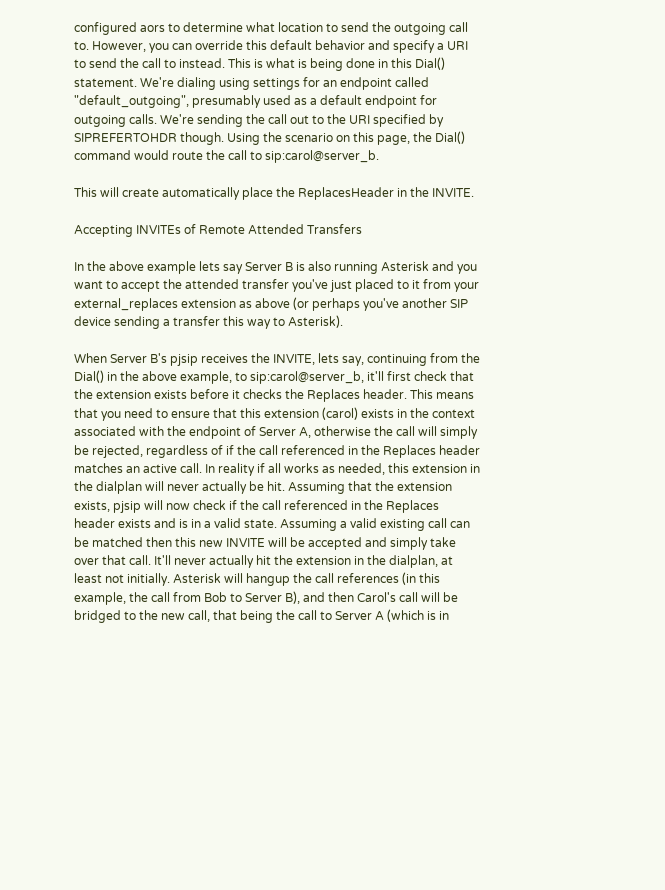configured aors to determine what location to send the outgoing call to. However, you can override this default behavior and specify a URI to send the call to instead. This is what is being done in this Dial() statement. We're dialing using settings for an endpoint called "default_outgoing", presumably used as a default endpoint for outgoing calls. We're sending the call out to the URI specified by SIPREFERTOHDR though. Using the scenario on this page, the Dial() command would route the call to sip:carol@server_b.

This will create automatically place the ReplacesHeader in the INVITE.

Accepting INVITEs of Remote Attended Transfers

In the above example lets say Server B is also running Asterisk and you want to accept the attended transfer you've just placed to it from your external_replaces extension as above (or perhaps you've another SIP device sending a transfer this way to Asterisk).

When Server B's pjsip receives the INVITE, lets say, continuing from the Dial() in the above example, to sip:carol@server_b, it'll first check that the extension exists before it checks the Replaces header. This means that you need to ensure that this extension (carol) exists in the context associated with the endpoint of Server A, otherwise the call will simply be rejected, regardless of if the call referenced in the Replaces header matches an active call. In reality if all works as needed, this extension in the dialplan will never actually be hit. Assuming that the extension exists, pjsip will now check if the call referenced in the Replaces header exists and is in a valid state. Assuming a valid existing call can be matched then this new INVITE will be accepted and simply take over that call. It'll never actually hit the extension in the dialplan, at least not initially. Asterisk will hangup the call references (in this example, the call from Bob to Server B), and then Carol's call will be bridged to the new call, that being the call to Server A (which is in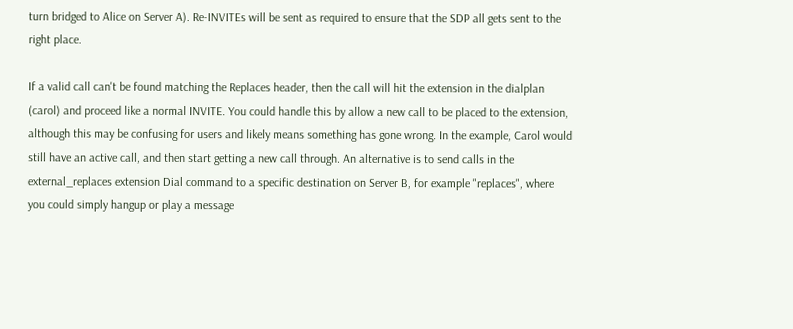turn bridged to Alice on Server A). Re-INVITEs will be sent as required to ensure that the SDP all gets sent to the right place.

If a valid call can't be found matching the Replaces header, then the call will hit the extension in the dialplan (carol) and proceed like a normal INVITE. You could handle this by allow a new call to be placed to the extension, although this may be confusing for users and likely means something has gone wrong. In the example, Carol would still have an active call, and then start getting a new call through. An alternative is to send calls in the external_replaces extension Dial command to a specific destination on Server B, for example "replaces", where you could simply hangup or play a message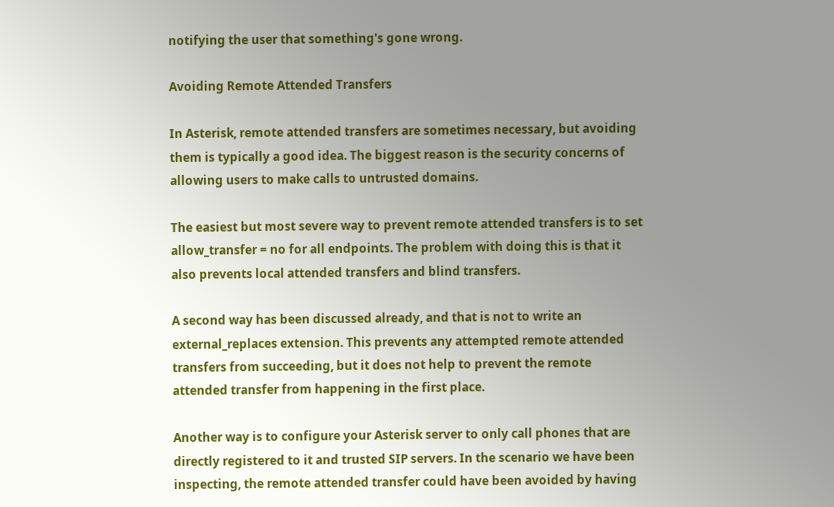notifying the user that something's gone wrong.

Avoiding Remote Attended Transfers

In Asterisk, remote attended transfers are sometimes necessary, but avoiding them is typically a good idea. The biggest reason is the security concerns of allowing users to make calls to untrusted domains.

The easiest but most severe way to prevent remote attended transfers is to set allow_transfer = no for all endpoints. The problem with doing this is that it also prevents local attended transfers and blind transfers.

A second way has been discussed already, and that is not to write an external_replaces extension. This prevents any attempted remote attended transfers from succeeding, but it does not help to prevent the remote attended transfer from happening in the first place.

Another way is to configure your Asterisk server to only call phones that are directly registered to it and trusted SIP servers. In the scenario we have been inspecting, the remote attended transfer could have been avoided by having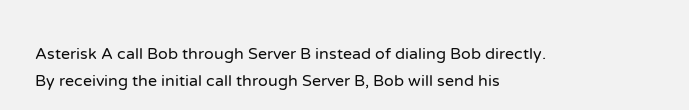Asterisk A call Bob through Server B instead of dialing Bob directly. By receiving the initial call through Server B, Bob will send his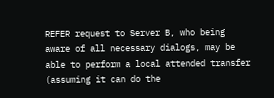REFER request to Server B, who being aware of all necessary dialogs, may be able to perform a local attended transfer (assuming it can do the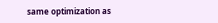same optimization as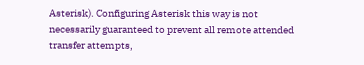Asterisk). Configuring Asterisk this way is not necessarily guaranteed to prevent all remote attended transfer attempts,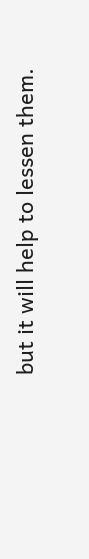but it will help to lessen them.